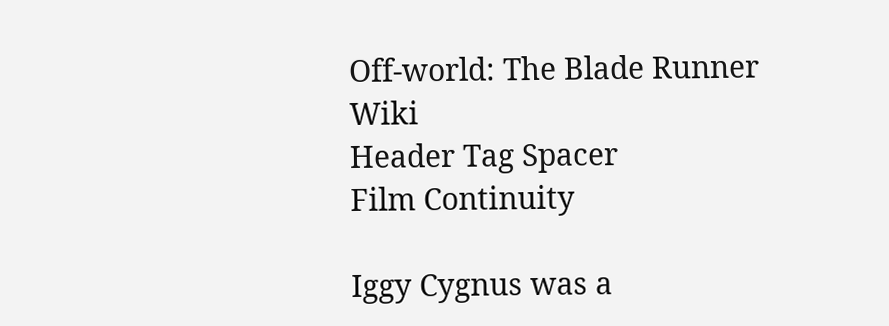Off-world: The Blade Runner Wiki
Header Tag Spacer
Film Continuity

Iggy Cygnus was a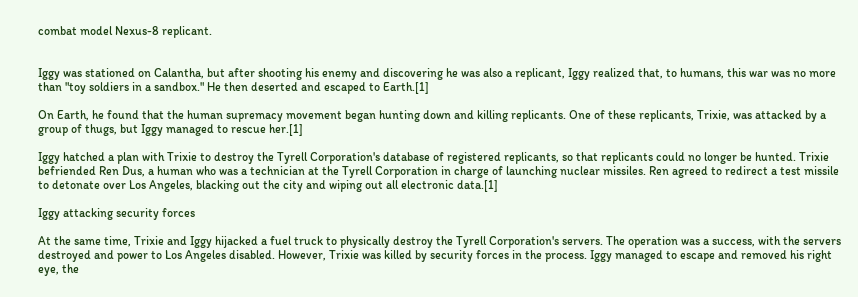combat model Nexus-8 replicant.


Iggy was stationed on Calantha, but after shooting his enemy and discovering he was also a replicant, Iggy realized that, to humans, this war was no more than "toy soldiers in a sandbox." He then deserted and escaped to Earth.[1]

On Earth, he found that the human supremacy movement began hunting down and killing replicants. One of these replicants, Trixie, was attacked by a group of thugs, but Iggy managed to rescue her.[1]

Iggy hatched a plan with Trixie to destroy the Tyrell Corporation's database of registered replicants, so that replicants could no longer be hunted. Trixie befriended Ren Dus, a human who was a technician at the Tyrell Corporation in charge of launching nuclear missiles. Ren agreed to redirect a test missile to detonate over Los Angeles, blacking out the city and wiping out all electronic data.[1]

Iggy attacking security forces

At the same time, Trixie and Iggy hijacked a fuel truck to physically destroy the Tyrell Corporation's servers. The operation was a success, with the servers destroyed and power to Los Angeles disabled. However, Trixie was killed by security forces in the process. Iggy managed to escape and removed his right eye, the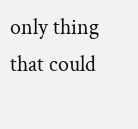only thing that could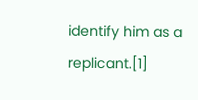identify him as a replicant.[1]